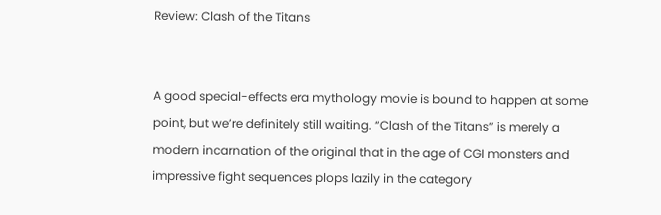Review: Clash of the Titans


A good special-effects era mythology movie is bound to happen at some point, but we’re definitely still waiting. “Clash of the Titans” is merely a modern incarnation of the original that in the age of CGI monsters and impressive fight sequences plops lazily in the category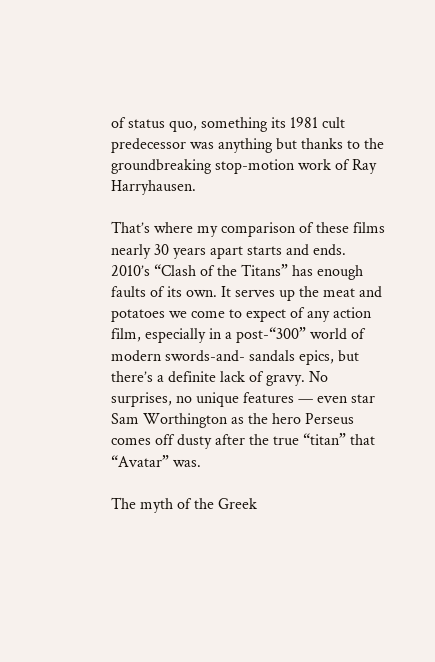of status quo, something its 1981 cult predecessor was anything but thanks to the groundbreaking stop-motion work of Ray Harryhausen.

That’s where my comparison of these films nearly 30 years apart starts and ends. 2010’s “Clash of the Titans” has enough faults of its own. It serves up the meat and potatoes we come to expect of any action film, especially in a post-“300” world of modern swords-and- sandals epics, but there’s a definite lack of gravy. No surprises, no unique features — even star Sam Worthington as the hero Perseus comes off dusty after the true “titan” that “Avatar” was.

The myth of the Greek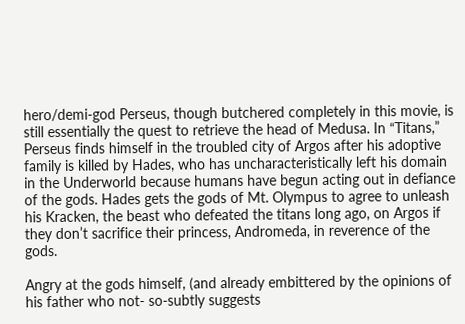hero/demi-god Perseus, though butchered completely in this movie, is still essentially the quest to retrieve the head of Medusa. In “Titans,” Perseus finds himself in the troubled city of Argos after his adoptive family is killed by Hades, who has uncharacteristically left his domain in the Underworld because humans have begun acting out in defiance of the gods. Hades gets the gods of Mt. Olympus to agree to unleash his Kracken, the beast who defeated the titans long ago, on Argos if they don’t sacrifice their princess, Andromeda, in reverence of the gods.

Angry at the gods himself, (and already embittered by the opinions of his father who not- so-subtly suggests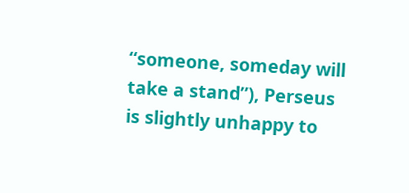“someone, someday will take a stand”), Perseus is slightly unhappy to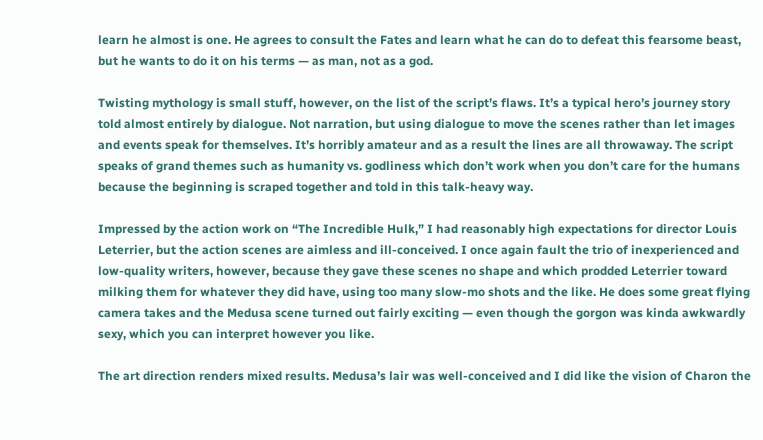learn he almost is one. He agrees to consult the Fates and learn what he can do to defeat this fearsome beast, but he wants to do it on his terms — as man, not as a god.

Twisting mythology is small stuff, however, on the list of the script’s flaws. It’s a typical hero’s journey story told almost entirely by dialogue. Not narration, but using dialogue to move the scenes rather than let images and events speak for themselves. It’s horribly amateur and as a result the lines are all throwaway. The script speaks of grand themes such as humanity vs. godliness which don’t work when you don’t care for the humans because the beginning is scraped together and told in this talk-heavy way.

Impressed by the action work on “The Incredible Hulk,” I had reasonably high expectations for director Louis Leterrier, but the action scenes are aimless and ill-conceived. I once again fault the trio of inexperienced and low-quality writers, however, because they gave these scenes no shape and which prodded Leterrier toward milking them for whatever they did have, using too many slow-mo shots and the like. He does some great flying camera takes and the Medusa scene turned out fairly exciting — even though the gorgon was kinda awkwardly sexy, which you can interpret however you like.

The art direction renders mixed results. Medusa’s lair was well-conceived and I did like the vision of Charon the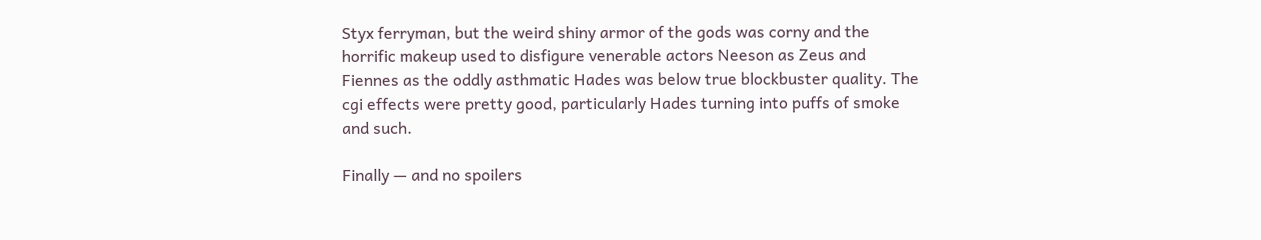Styx ferryman, but the weird shiny armor of the gods was corny and the horrific makeup used to disfigure venerable actors Neeson as Zeus and Fiennes as the oddly asthmatic Hades was below true blockbuster quality. The cgi effects were pretty good, particularly Hades turning into puffs of smoke and such.

Finally — and no spoilers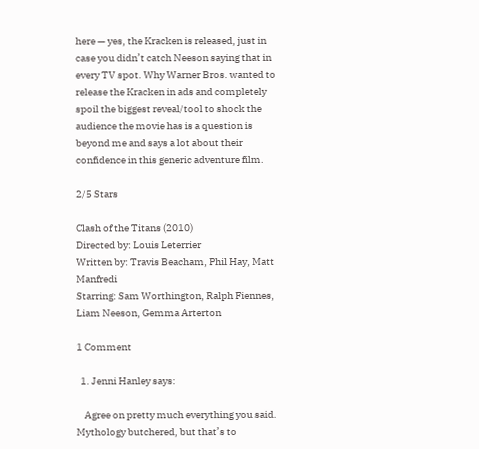here — yes, the Kracken is released, just in case you didn’t catch Neeson saying that in every TV spot. Why Warner Bros. wanted to release the Kracken in ads and completely spoil the biggest reveal/tool to shock the audience the movie has is a question is beyond me and says a lot about their confidence in this generic adventure film.

2/5 Stars

Clash of the Titans (2010)
Directed by: Louis Leterrier
Written by: Travis Beacham, Phil Hay, Matt Manfredi
Starring: Sam Worthington, Ralph Fiennes, Liam Neeson, Gemma Arterton

1 Comment

  1. Jenni Hanley says:

    Agree on pretty much everything you said. Mythology butchered, but that’s to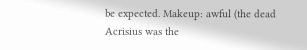be expected. Makeup: awful (the dead Acrisius was the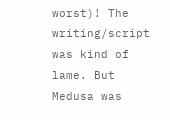worst)! The writing/script was kind of lame. But Medusa was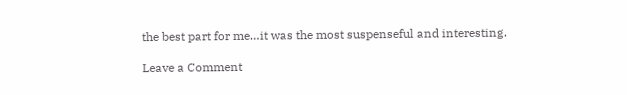the best part for me…it was the most suspenseful and interesting.

Leave a Comment